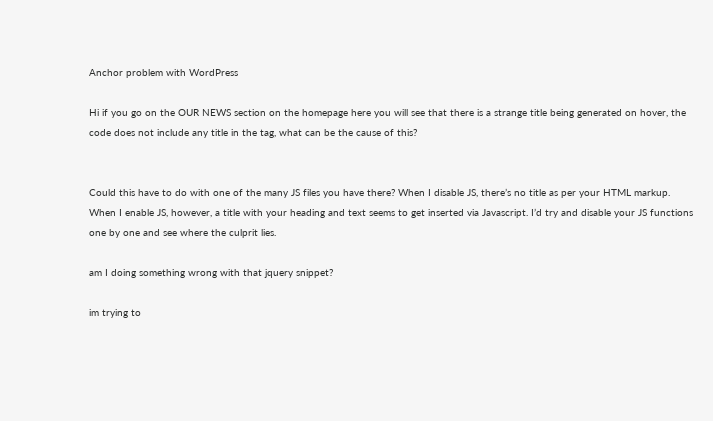Anchor problem with WordPress

Hi if you go on the OUR NEWS section on the homepage here you will see that there is a strange title being generated on hover, the code does not include any title in the tag, what can be the cause of this?


Could this have to do with one of the many JS files you have there? When I disable JS, there’s no title as per your HTML markup. When I enable JS, however, a title with your heading and text seems to get inserted via Javascript. I’d try and disable your JS functions one by one and see where the culprit lies.

am I doing something wrong with that jquery snippet?

im trying to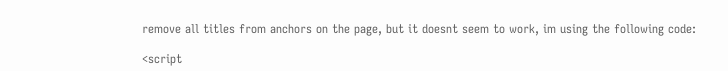remove all titles from anchors on the page, but it doesnt seem to work, im using the following code:

<script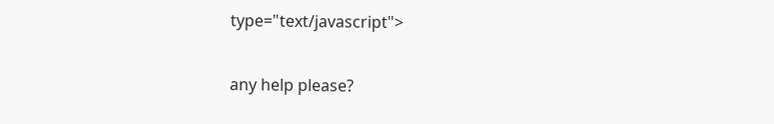type="text/javascript">

any help please?